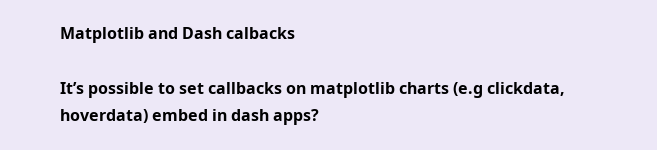Matplotlib and Dash calbacks

It’s possible to set callbacks on matplotlib charts (e.g clickdata, hoverdata) embed in dash apps?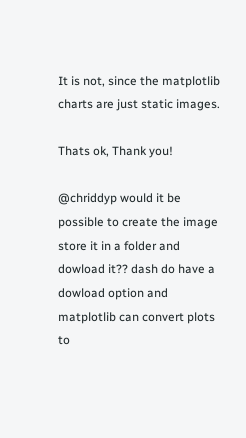It is not, since the matplotlib charts are just static images.

Thats ok, Thank you!

@chriddyp would it be possible to create the image store it in a folder and dowload it?? dash do have a dowload option and matplotlib can convert plots to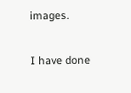images.

I have done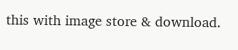this with image store & download.